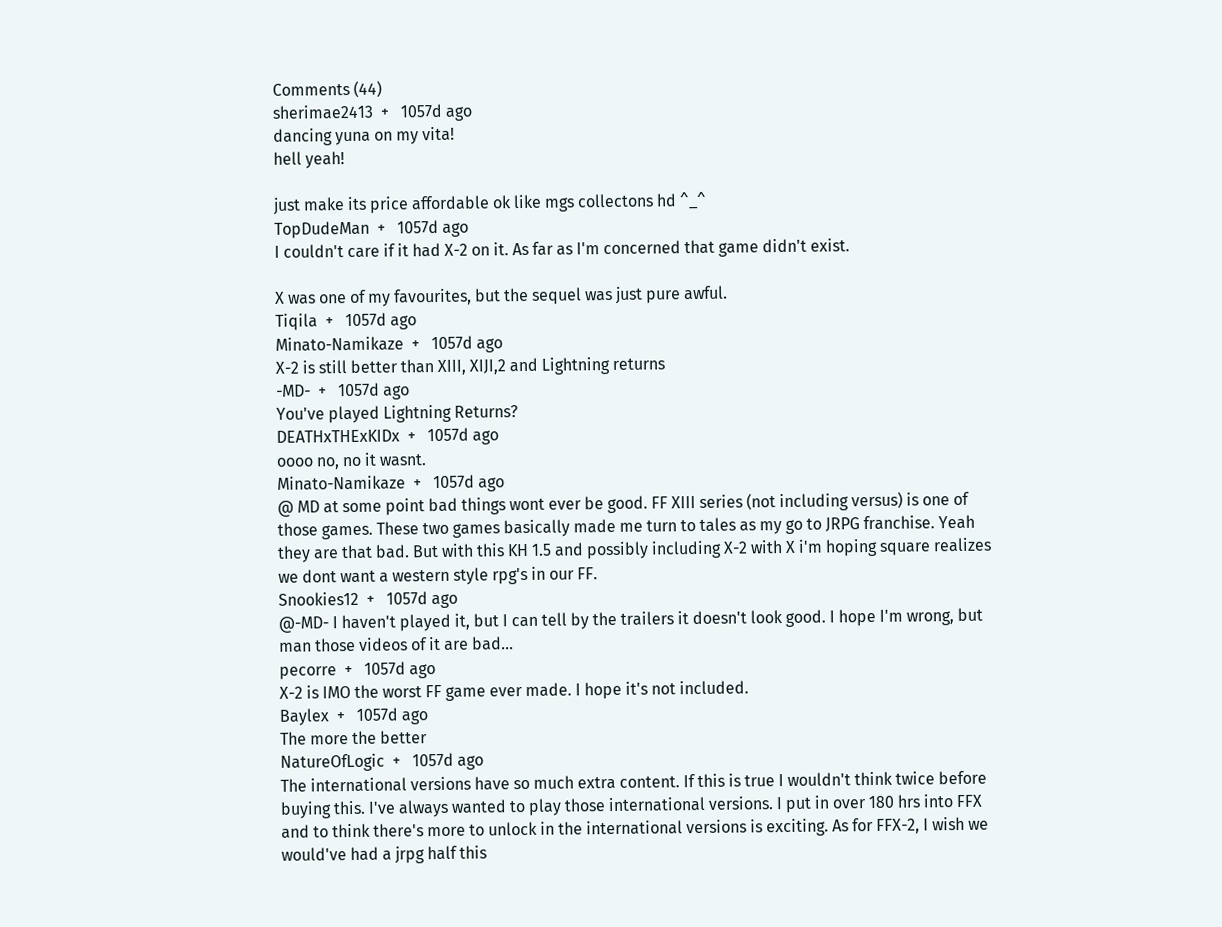Comments (44)
sherimae2413  +   1057d ago
dancing yuna on my vita!
hell yeah!

just make its price affordable ok like mgs collectons hd ^_^
TopDudeMan  +   1057d ago
I couldn't care if it had X-2 on it. As far as I'm concerned that game didn't exist.

X was one of my favourites, but the sequel was just pure awful.
Tiqila  +   1057d ago
Minato-Namikaze  +   1057d ago
X-2 is still better than XIII, XIJI,2 and Lightning returns
-MD-  +   1057d ago
You've played Lightning Returns?
DEATHxTHExKIDx  +   1057d ago
oooo no, no it wasnt.
Minato-Namikaze  +   1057d ago
@ MD at some point bad things wont ever be good. FF XIII series (not including versus) is one of those games. These two games basically made me turn to tales as my go to JRPG franchise. Yeah they are that bad. But with this KH 1.5 and possibly including X-2 with X i'm hoping square realizes we dont want a western style rpg's in our FF.
Snookies12  +   1057d ago
@-MD- I haven't played it, but I can tell by the trailers it doesn't look good. I hope I'm wrong, but man those videos of it are bad...
pecorre  +   1057d ago
X-2 is IMO the worst FF game ever made. I hope it's not included.
Baylex  +   1057d ago
The more the better
NatureOfLogic  +   1057d ago
The international versions have so much extra content. If this is true I wouldn't think twice before buying this. I've always wanted to play those international versions. I put in over 180 hrs into FFX and to think there's more to unlock in the international versions is exciting. As for FFX-2, I wish we would've had a jrpg half this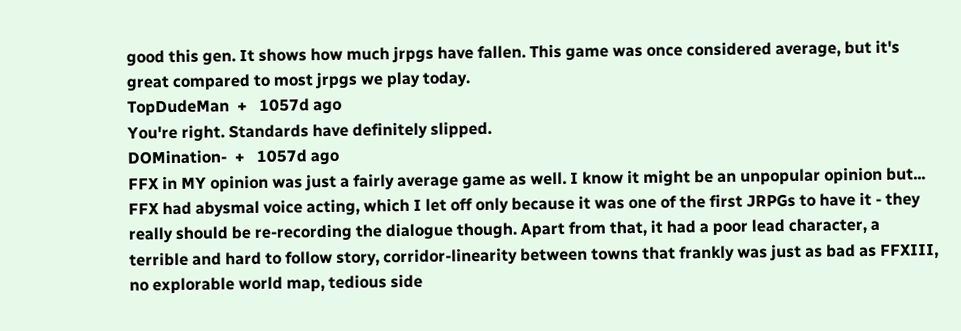good this gen. It shows how much jrpgs have fallen. This game was once considered average, but it's great compared to most jrpgs we play today.
TopDudeMan  +   1057d ago
You're right. Standards have definitely slipped.
DOMination-  +   1057d ago
FFX in MY opinion was just a fairly average game as well. I know it might be an unpopular opinion but... FFX had abysmal voice acting, which I let off only because it was one of the first JRPGs to have it - they really should be re-recording the dialogue though. Apart from that, it had a poor lead character, a terrible and hard to follow story, corridor-linearity between towns that frankly was just as bad as FFXIII, no explorable world map, tedious side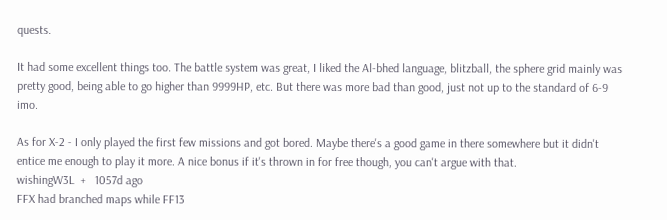quests.

It had some excellent things too. The battle system was great, I liked the Al-bhed language, blitzball, the sphere grid mainly was pretty good, being able to go higher than 9999HP, etc. But there was more bad than good, just not up to the standard of 6-9 imo.

As for X-2 - I only played the first few missions and got bored. Maybe there's a good game in there somewhere but it didn't entice me enough to play it more. A nice bonus if it's thrown in for free though, you can't argue with that.
wishingW3L  +   1057d ago
FFX had branched maps while FF13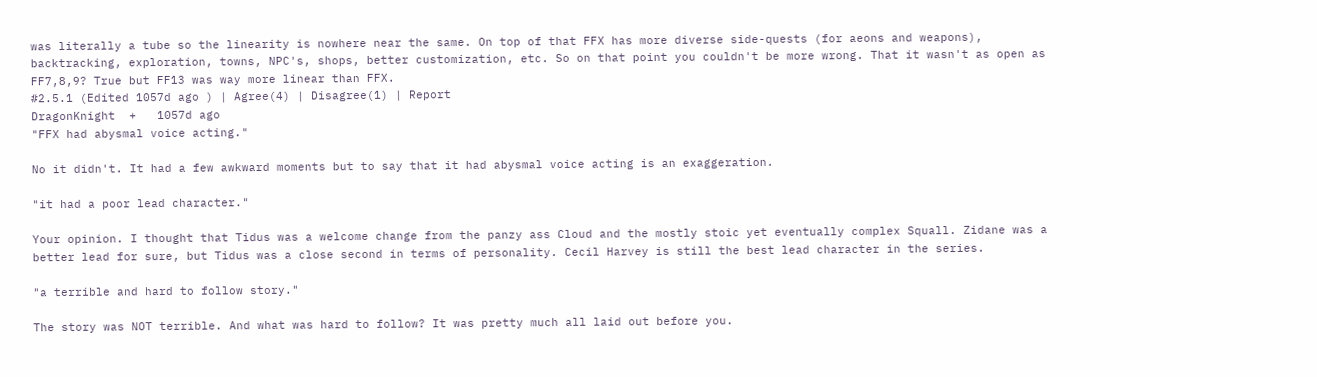was literally a tube so the linearity is nowhere near the same. On top of that FFX has more diverse side-quests (for aeons and weapons), backtracking, exploration, towns, NPC's, shops, better customization, etc. So on that point you couldn't be more wrong. That it wasn't as open as FF7,8,9? True but FF13 was way more linear than FFX.
#2.5.1 (Edited 1057d ago ) | Agree(4) | Disagree(1) | Report
DragonKnight  +   1057d ago
"FFX had abysmal voice acting."

No it didn't. It had a few awkward moments but to say that it had abysmal voice acting is an exaggeration.

"it had a poor lead character."

Your opinion. I thought that Tidus was a welcome change from the panzy ass Cloud and the mostly stoic yet eventually complex Squall. Zidane was a better lead for sure, but Tidus was a close second in terms of personality. Cecil Harvey is still the best lead character in the series.

"a terrible and hard to follow story."

The story was NOT terrible. And what was hard to follow? It was pretty much all laid out before you.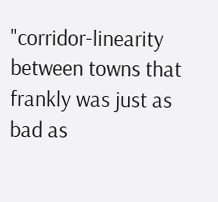"corridor-linearity between towns that frankly was just as bad as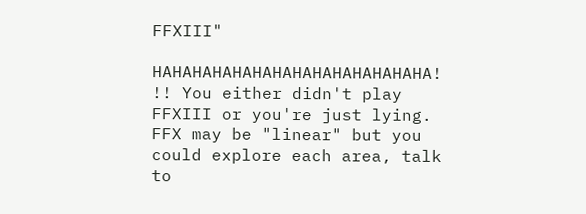FFXIII"

HAHAHAHAHAHAHAHAHAHAHAHAHAHA! !! You either didn't play FFXIII or you're just lying. FFX may be "linear" but you could explore each area, talk to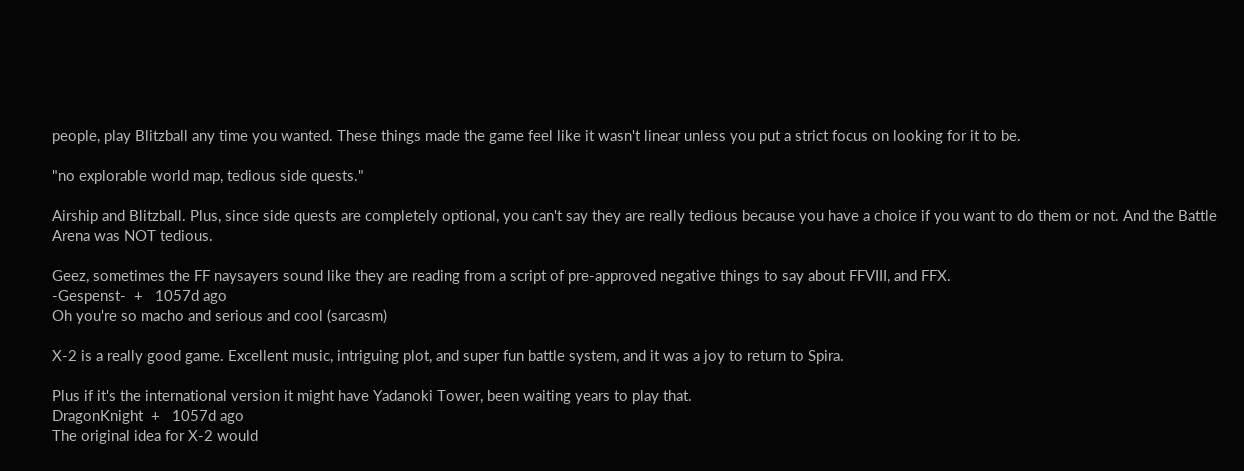people, play Blitzball any time you wanted. These things made the game feel like it wasn't linear unless you put a strict focus on looking for it to be.

"no explorable world map, tedious side quests."

Airship and Blitzball. Plus, since side quests are completely optional, you can't say they are really tedious because you have a choice if you want to do them or not. And the Battle Arena was NOT tedious.

Geez, sometimes the FF naysayers sound like they are reading from a script of pre-approved negative things to say about FFVIII, and FFX.
-Gespenst-  +   1057d ago
Oh you're so macho and serious and cool (sarcasm)

X-2 is a really good game. Excellent music, intriguing plot, and super fun battle system, and it was a joy to return to Spira.

Plus if it's the international version it might have Yadanoki Tower, been waiting years to play that.
DragonKnight  +   1057d ago
The original idea for X-2 would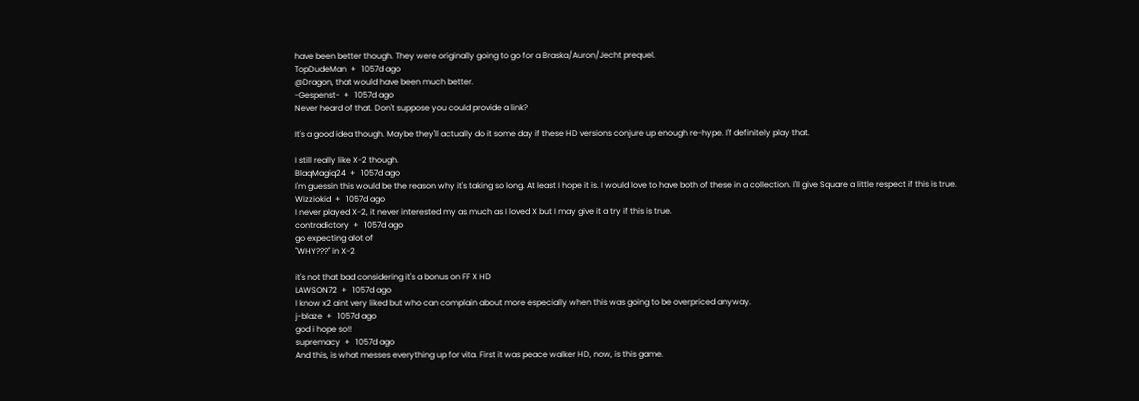have been better though. They were originally going to go for a Braska/Auron/Jecht prequel.
TopDudeMan  +   1057d ago
@Dragon, that would have been much better.
-Gespenst-  +   1057d ago
Never heard of that. Don't suppose you could provide a link?

It's a good idea though. Maybe they'll actually do it some day if these HD versions conjure up enough re-hype. I'f definitely play that.

I still really like X-2 though.
BlaqMagiq24  +   1057d ago
I'm guessin this would be the reason why it's taking so long. At least I hope it is. I would love to have both of these in a collection. I'll give Square a little respect if this is true.
Wizziokid  +   1057d ago
I never played X-2, it never interested my as much as I loved X but I may give it a try if this is true.
contradictory  +   1057d ago
go expecting alot of
"WHY???" in X-2

it's not that bad considering it's a bonus on FF X HD
LAWSON72  +   1057d ago
I know x2 aint very liked but who can complain about more especially when this was going to be overpriced anyway.
j-blaze  +   1057d ago
god i hope so!!
supremacy  +   1057d ago
And this, is what messes everything up for vita. First it was peace walker HD, now, is this game.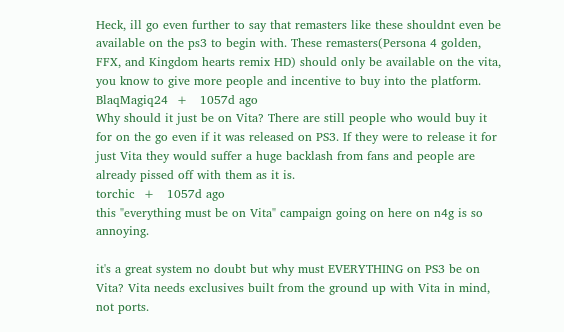Heck, ill go even further to say that remasters like these shouldnt even be available on the ps3 to begin with. These remasters(Persona 4 golden, FFX, and Kingdom hearts remix HD) should only be available on the vita, you know to give more people and incentive to buy into the platform.
BlaqMagiq24  +   1057d ago
Why should it just be on Vita? There are still people who would buy it for on the go even if it was released on PS3. If they were to release it for just Vita they would suffer a huge backlash from fans and people are already pissed off with them as it is.
torchic  +   1057d ago
this "everything must be on Vita" campaign going on here on n4g is so annoying.

it's a great system no doubt but why must EVERYTHING on PS3 be on Vita? Vita needs exclusives built from the ground up with Vita in mind, not ports.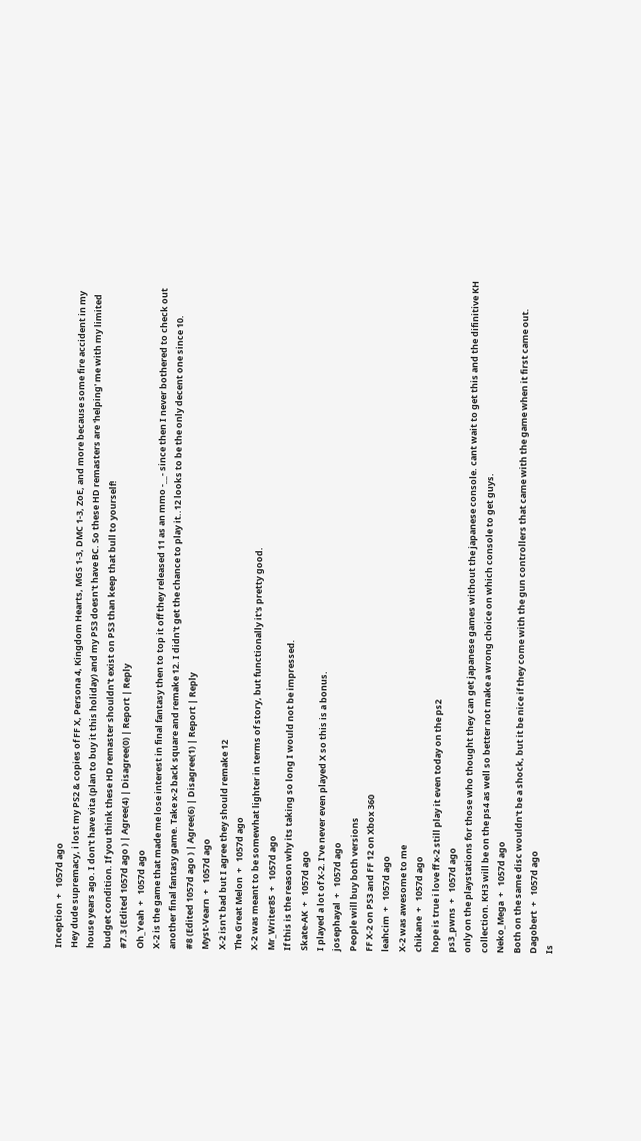Inception  +   1057d ago
Hey dude supremacy, i lost my PS2 & copies of FF X, Persona 4, Kingdom Hearts, MGS 1-3, DMC 1-3, ZoE, and more because some fire accident in my house years ago. I don't have vita (plan to buy it this holiday) and my PS3 doesn't have BC. So these HD remasters are 'helping' me with my limited budget condition. If you think these HD remaster shouldn't exist on PS3 than keep that bull to yourself!
#7.3 (Edited 1057d ago ) | Agree(4) | Disagree(0) | Report | Reply
Oh_Yeah  +   1057d ago
X-2 is the game that made me lose interest in final fantasy then to top it off they released 11 as an mmo -__- since then I never bothered to check out another final fantasy game. Take x-2 back square and remake 12. I didn't get the chance to play it..12 looks to be the only decent one since 10.
#8 (Edited 1057d ago ) | Agree(6) | Disagree(1) | Report | Reply
Myst-Vearn  +   1057d ago
X-2 isn't bad but I agree they should remake 12
The Great Melon  +   1057d ago
X-2 was meant to be somewhat lighter in terms of story, but functionally it's pretty good.
Mr_Writer85  +   1057d ago
If this is the reason why its taking so long I would not be impressed.
Skate-AK  +   1057d ago
I played a lot of X-2. I've never even played X so this is a bonus.
josephayal  +   1057d ago
People will buy both versions
FF X-2 on PS3 and FF 12 on Xbox 360
leahcim  +   1057d ago
X-2 was awesome to me
chikane  +   1057d ago
hope is true i love ff x-2 still play it even today on the ps2
ps3_pwns  +   1057d ago
only on the playstations for those who thought they can get japanese games without the japanese console. cant wait to get this and the difinitive KH collection. KH3 will be on the ps4 as well so better not make a wrong choice on which console to get guys.
Neko_Mega  +   1057d ago
Both on the same disc wouldn't be a shock, but it be nice if they come with the gun controllers that came with the game when it first came out.
Dagobert  +   1057d ago
Is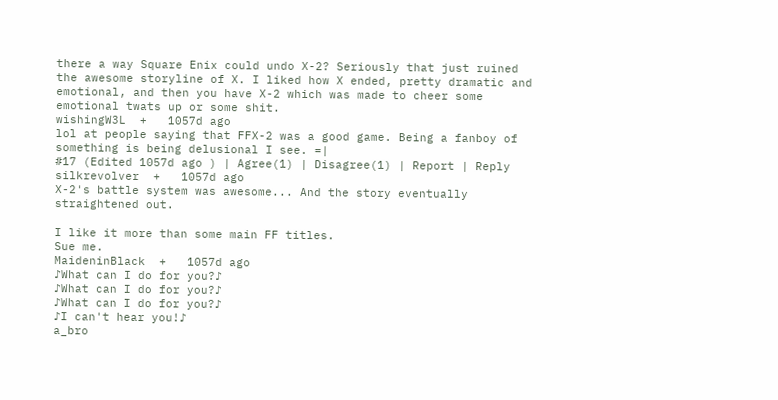there a way Square Enix could undo X-2? Seriously that just ruined the awesome storyline of X. I liked how X ended, pretty dramatic and emotional, and then you have X-2 which was made to cheer some emotional twats up or some shit.
wishingW3L  +   1057d ago
lol at people saying that FFX-2 was a good game. Being a fanboy of something is being delusional I see. =|
#17 (Edited 1057d ago ) | Agree(1) | Disagree(1) | Report | Reply
silkrevolver  +   1057d ago
X-2's battle system was awesome... And the story eventually straightened out.

I like it more than some main FF titles.
Sue me.
MaideninBlack  +   1057d ago
♪What can I do for you?♪
♪What can I do for you?♪
♪What can I do for you?♪
♪I can't hear you!♪
a_bro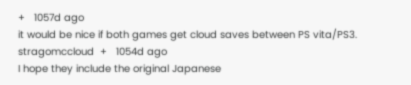+   1057d ago
it would be nice if both games get cloud saves between PS vita/PS3.
stragomccloud  +   1054d ago
I hope they include the original Japanese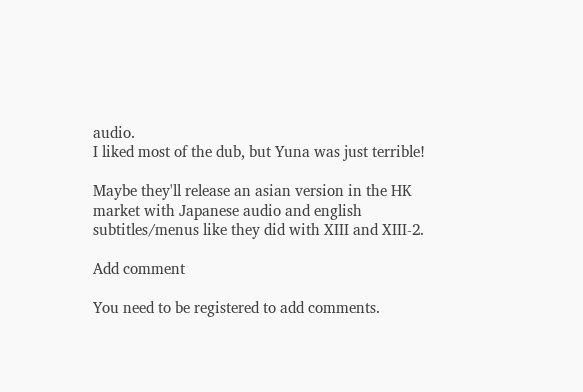audio.
I liked most of the dub, but Yuna was just terrible!

Maybe they'll release an asian version in the HK market with Japanese audio and english subtitles/menus like they did with XIII and XIII-2.

Add comment

You need to be registered to add comments.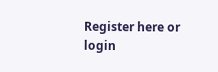Register here or login